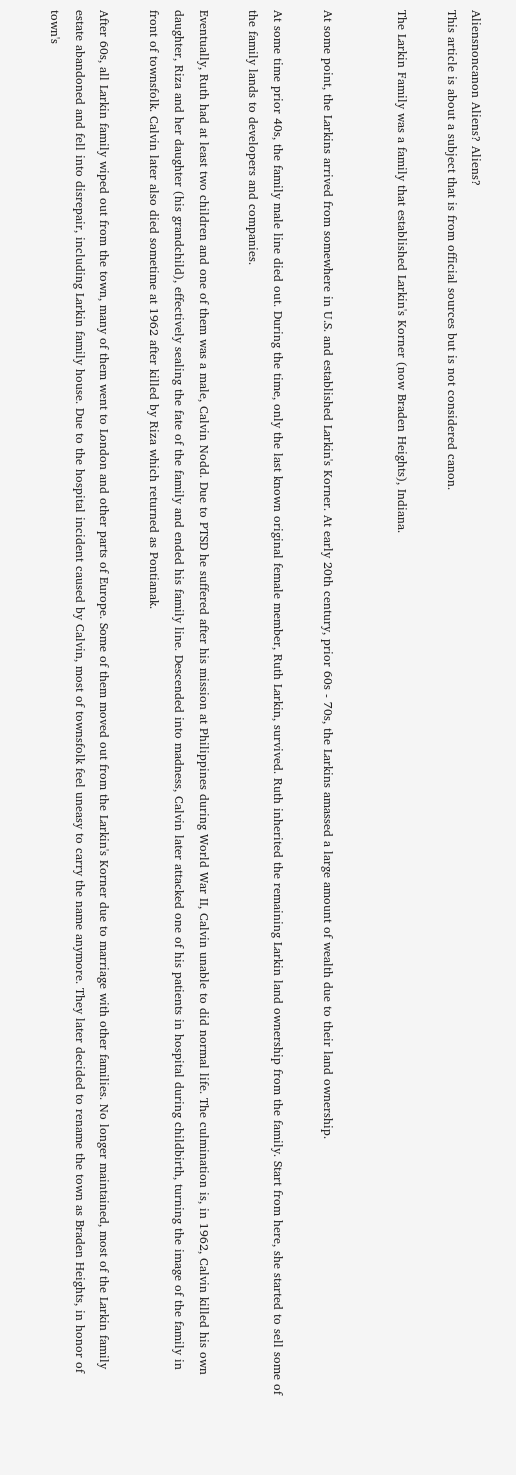Aliensnoncanon Aliens? Aliens?
This article is about a subject that is from official sources but is not considered canon.

The Larkin Family was a family that established Larkin's Korner (now Braden Heights), Indiana.


At some point, the Larkins arrived from somewhere in U.S. and established Larkin's Korner. At early 20th century, prior 60s - 70s, the Larkins amassed a large amount of wealth due to their land ownership.

At some time prior 40s, the family male line died out. During the time, only the last known original female member, Ruth Larkin, survived. Ruth inherited the remaining Larkin land ownership from the family. Start from here, she started to sell some of the family lands to developers and companies.

Eventually, Ruth had at least two children and one of them was a male, Calvin Nodd. Due to PTSD he suffered after his mission at Philippines during World War II, Calvin unable to did normal life. The culmination is, in 1962, Calvin killed his own daughter, Riza and her daughter (his grandchild), effectively sealing the fate of the family and ended his family line. Descended into madness, Calvin later attacked one of his patients in hospital during childbirth, turning the image of the family in front of townsfolk. Calvin later also died sometime at 1962 after killed by Riza which returned as Pontianak.

After 60s, all Larkin family wiped out from the town, many of them went to London and other parts of Europe. Some of them moved out from the Larkin's Korner due to marriage with other families. No longer maintained, most of the Larkin family estate abandoned and fell into disrepair, including Larkin family house. Due to the hospital incident caused by Calvin, most of townsfolk feel uneasy to carry the name anymore. They later decided to rename the town as Braden Heights, in honor of town's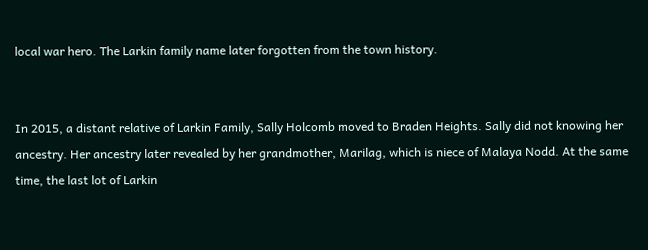local war hero. The Larkin family name later forgotten from the town history.


In 2015, a distant relative of Larkin Family, Sally Holcomb moved to Braden Heights. Sally did not knowing her ancestry. Her ancestry later revealed by her grandmother, Marilag, which is niece of Malaya Nodd. At the same time, the last lot of Larkin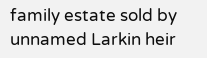family estate sold by unnamed Larkin heir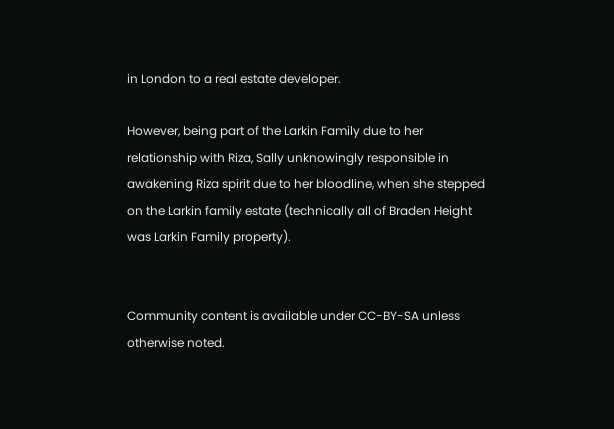in London to a real estate developer.

However, being part of the Larkin Family due to her relationship with Riza, Sally unknowingly responsible in awakening Riza spirit due to her bloodline, when she stepped on the Larkin family estate (technically all of Braden Height was Larkin Family property).


Community content is available under CC-BY-SA unless otherwise noted.